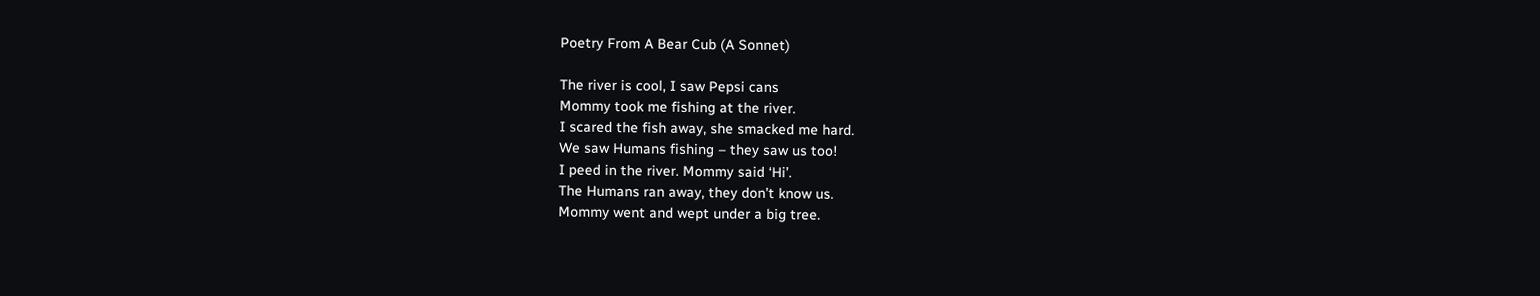Poetry From A Bear Cub (A Sonnet)

The river is cool, I saw Pepsi cans
Mommy took me fishing at the river.
I scared the fish away, she smacked me hard.
We saw Humans fishing – they saw us too!
I peed in the river. Mommy said ‘Hi’.
The Humans ran away, they don’t know us.
Mommy went and wept under a big tree.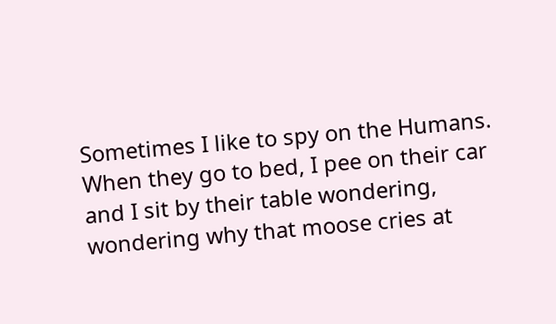Sometimes I like to spy on the Humans.
When they go to bed, I pee on their car
and I sit by their table wondering,
wondering why that moose cries at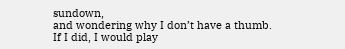sundown,
and wondering why I don’t have a thumb.
If I did, I would play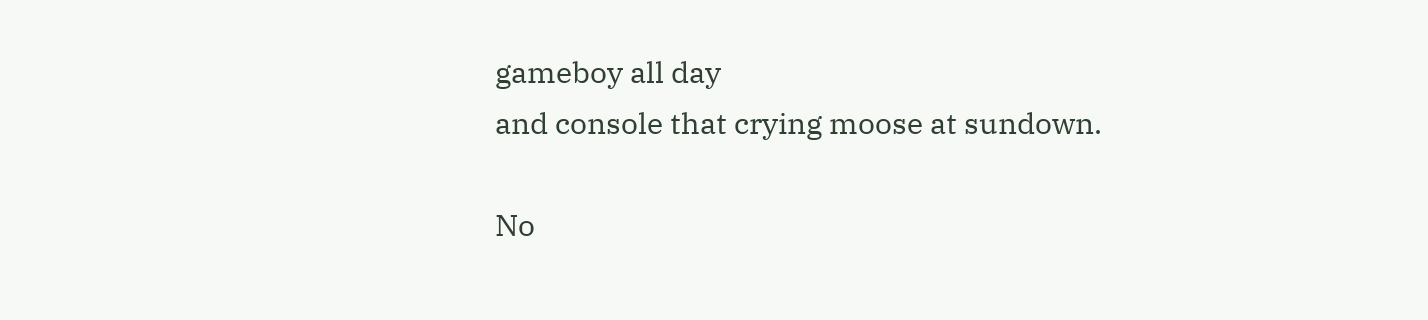gameboy all day
and console that crying moose at sundown.

No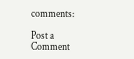comments:

Post a Comment